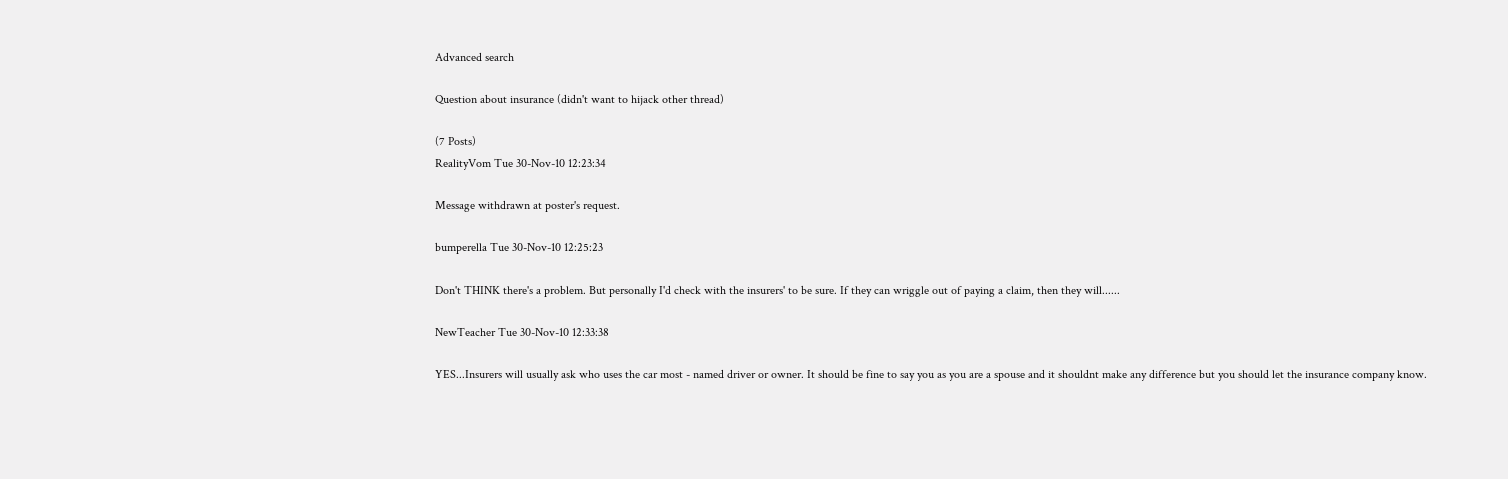Advanced search

Question about insurance (didn't want to hijack other thread)

(7 Posts)
RealityVom Tue 30-Nov-10 12:23:34

Message withdrawn at poster's request.

bumperella Tue 30-Nov-10 12:25:23

Don't THINK there's a problem. But personally I'd check with the insurers' to be sure. If they can wriggle out of paying a claim, then they will......

NewTeacher Tue 30-Nov-10 12:33:38

YES...Insurers will usually ask who uses the car most - named driver or owner. It should be fine to say you as you are a spouse and it shouldnt make any difference but you should let the insurance company know.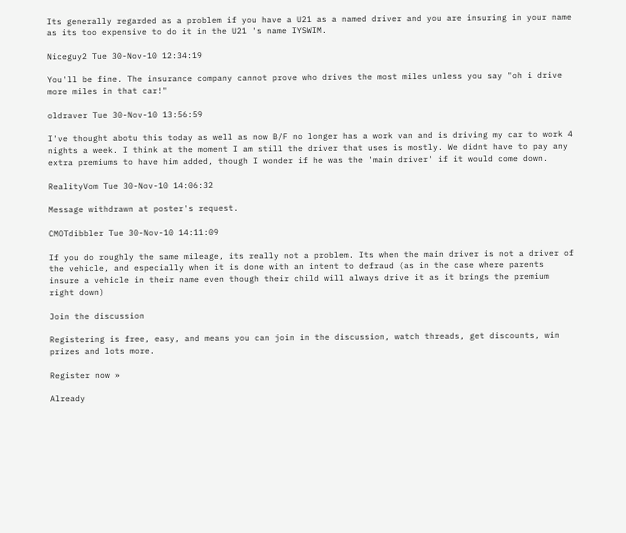Its generally regarded as a problem if you have a U21 as a named driver and you are insuring in your name as its too expensive to do it in the U21 's name IYSWIM.

Niceguy2 Tue 30-Nov-10 12:34:19

You'll be fine. The insurance company cannot prove who drives the most miles unless you say "oh i drive more miles in that car!"

oldraver Tue 30-Nov-10 13:56:59

I've thought abotu this today as well as now B/F no longer has a work van and is driving my car to work 4 nights a week. I think at the moment I am still the driver that uses is mostly. We didnt have to pay any extra premiums to have him added, though I wonder if he was the 'main driver' if it would come down.

RealityVom Tue 30-Nov-10 14:06:32

Message withdrawn at poster's request.

CMOTdibbler Tue 30-Nov-10 14:11:09

If you do roughly the same mileage, its really not a problem. Its when the main driver is not a driver of the vehicle, and especially when it is done with an intent to defraud (as in the case where parents insure a vehicle in their name even though their child will always drive it as it brings the premium right down)

Join the discussion

Registering is free, easy, and means you can join in the discussion, watch threads, get discounts, win prizes and lots more.

Register now »

Already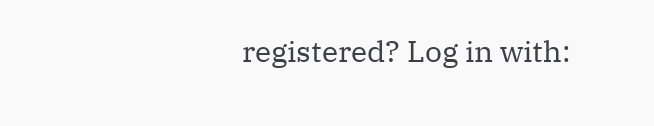registered? Log in with: